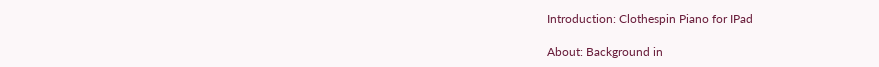Introduction: Clothespin Piano for IPad

About: Background in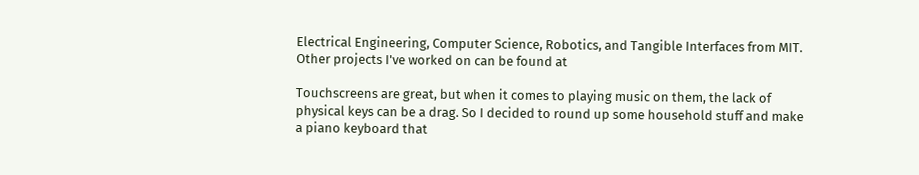Electrical Engineering, Computer Science, Robotics, and Tangible Interfaces from MIT. Other projects I've worked on can be found at

Touchscreens are great, but when it comes to playing music on them, the lack of physical keys can be a drag. So I decided to round up some household stuff and make a piano keyboard that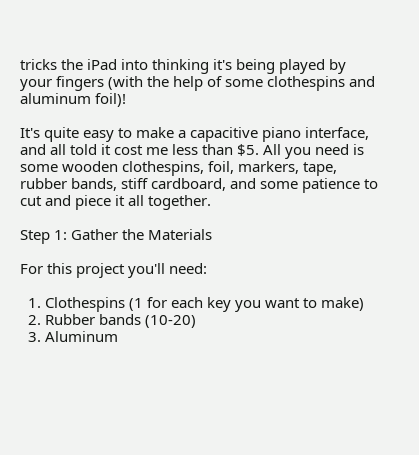tricks the iPad into thinking it's being played by your fingers (with the help of some clothespins and aluminum foil)!

It's quite easy to make a capacitive piano interface, and all told it cost me less than $5. All you need is some wooden clothespins, foil, markers, tape, rubber bands, stiff cardboard, and some patience to cut and piece it all together.

Step 1: Gather the Materials

For this project you'll need:

  1. Clothespins (1 for each key you want to make)
  2. Rubber bands (10-20)
  3. Aluminum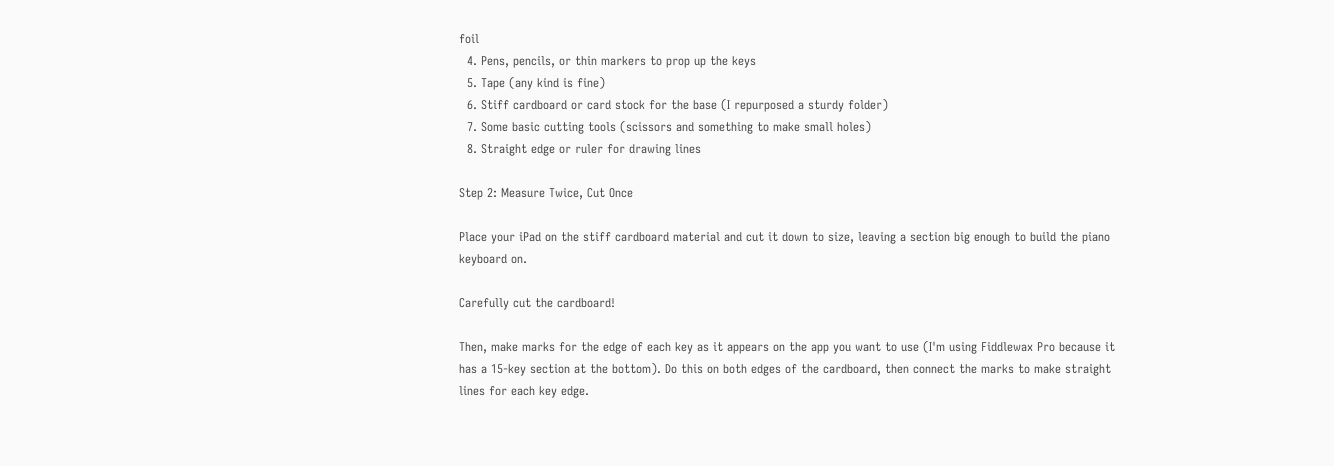foil
  4. Pens, pencils, or thin markers to prop up the keys
  5. Tape (any kind is fine)
  6. Stiff cardboard or card stock for the base (I repurposed a sturdy folder)
  7. Some basic cutting tools (scissors and something to make small holes)
  8. Straight edge or ruler for drawing lines

Step 2: Measure Twice, Cut Once

Place your iPad on the stiff cardboard material and cut it down to size, leaving a section big enough to build the piano keyboard on.

Carefully cut the cardboard!

Then, make marks for the edge of each key as it appears on the app you want to use (I'm using Fiddlewax Pro because it has a 15-key section at the bottom). Do this on both edges of the cardboard, then connect the marks to make straight lines for each key edge.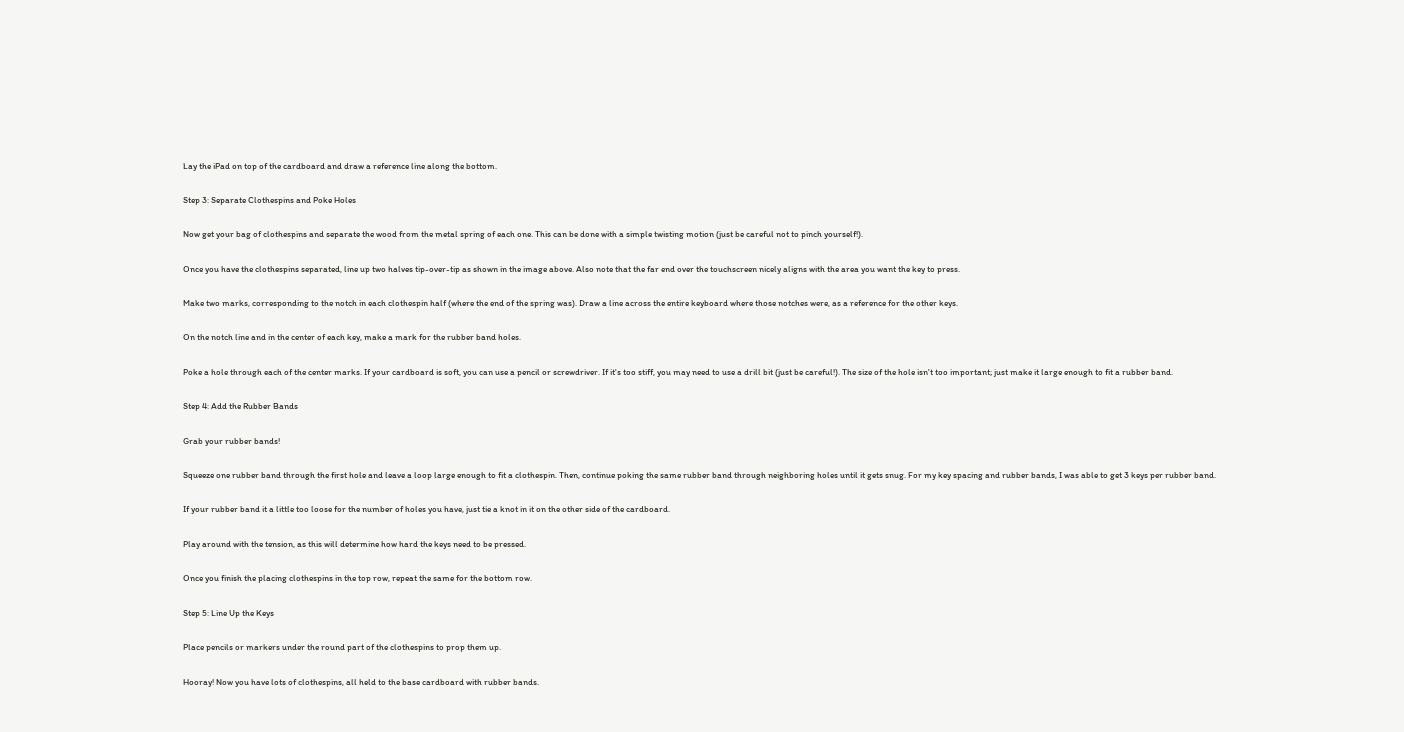Lay the iPad on top of the cardboard and draw a reference line along the bottom.

Step 3: Separate Clothespins and Poke Holes

Now get your bag of clothespins and separate the wood from the metal spring of each one. This can be done with a simple twisting motion (just be careful not to pinch yourself!).

Once you have the clothespins separated, line up two halves tip-over-tip as shown in the image above. Also note that the far end over the touchscreen nicely aligns with the area you want the key to press.

Make two marks, corresponding to the notch in each clothespin half (where the end of the spring was). Draw a line across the entire keyboard where those notches were, as a reference for the other keys.

On the notch line and in the center of each key, make a mark for the rubber band holes.

Poke a hole through each of the center marks. If your cardboard is soft, you can use a pencil or screwdriver. If it's too stiff, you may need to use a drill bit (just be careful!). The size of the hole isn't too important; just make it large enough to fit a rubber band.

Step 4: Add the Rubber Bands

Grab your rubber bands!

Squeeze one rubber band through the first hole and leave a loop large enough to fit a clothespin. Then, continue poking the same rubber band through neighboring holes until it gets snug. For my key spacing and rubber bands, I was able to get 3 keys per rubber band.

If your rubber band it a little too loose for the number of holes you have, just tie a knot in it on the other side of the cardboard.

Play around with the tension, as this will determine how hard the keys need to be pressed.

Once you finish the placing clothespins in the top row, repeat the same for the bottom row.

Step 5: Line Up the Keys

Place pencils or markers under the round part of the clothespins to prop them up.

Hooray! Now you have lots of clothespins, all held to the base cardboard with rubber bands.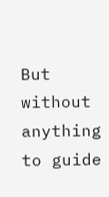But without anything to guide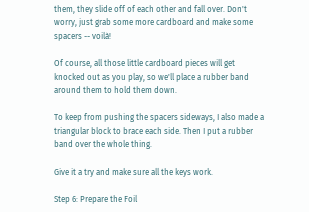them, they slide off of each other and fall over. Don't worry, just grab some more cardboard and make some spacers -- voilà!

Of course, all those little cardboard pieces will get knocked out as you play, so we'll place a rubber band around them to hold them down.

To keep from pushing the spacers sideways, I also made a triangular block to brace each side. Then I put a rubber band over the whole thing.

Give it a try and make sure all the keys work.

Step 6: Prepare the Foil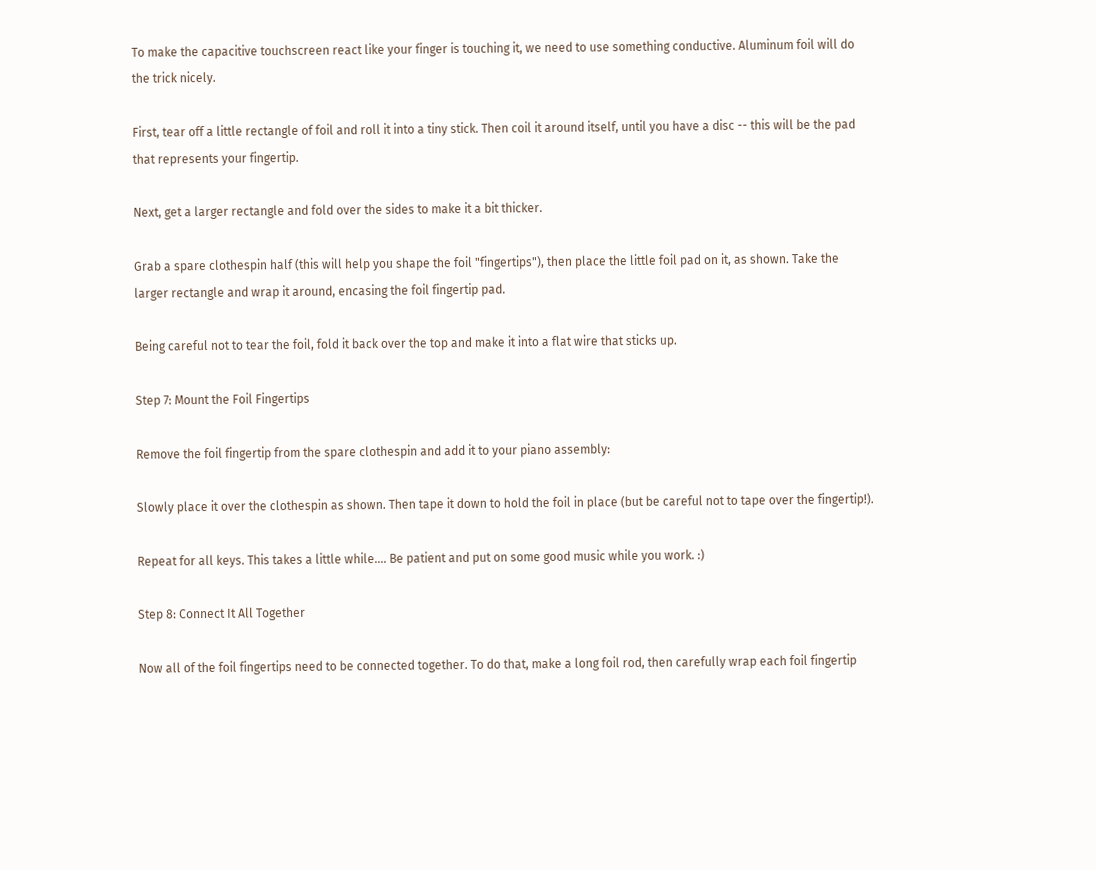To make the capacitive touchscreen react like your finger is touching it, we need to use something conductive. Aluminum foil will do the trick nicely.

First, tear off a little rectangle of foil and roll it into a tiny stick. Then coil it around itself, until you have a disc -- this will be the pad that represents your fingertip.

Next, get a larger rectangle and fold over the sides to make it a bit thicker.

Grab a spare clothespin half (this will help you shape the foil "fingertips"), then place the little foil pad on it, as shown. Take the larger rectangle and wrap it around, encasing the foil fingertip pad.

Being careful not to tear the foil, fold it back over the top and make it into a flat wire that sticks up.

Step 7: Mount the Foil Fingertips

Remove the foil fingertip from the spare clothespin and add it to your piano assembly:

Slowly place it over the clothespin as shown. Then tape it down to hold the foil in place (but be careful not to tape over the fingertip!).

Repeat for all keys. This takes a little while.... Be patient and put on some good music while you work. :)

Step 8: Connect It All Together

Now all of the foil fingertips need to be connected together. To do that, make a long foil rod, then carefully wrap each foil fingertip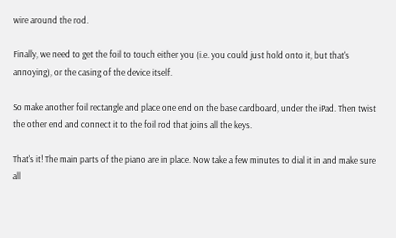wire around the rod.

Finally, we need to get the foil to touch either you (i.e. you could just hold onto it, but that's annoying), or the casing of the device itself.

So make another foil rectangle and place one end on the base cardboard, under the iPad. Then twist the other end and connect it to the foil rod that joins all the keys.

That's it! The main parts of the piano are in place. Now take a few minutes to dial it in and make sure all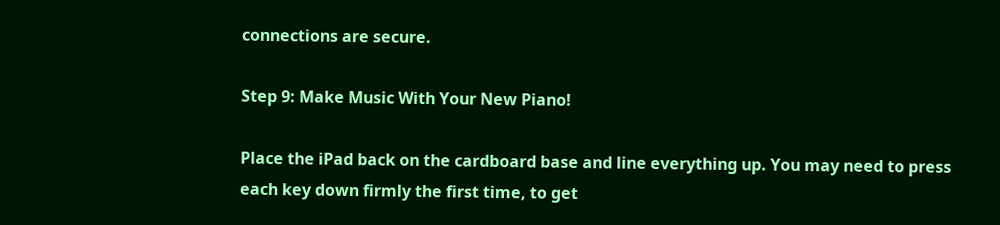connections are secure.

Step 9: Make Music With Your New Piano!

Place the iPad back on the cardboard base and line everything up. You may need to press each key down firmly the first time, to get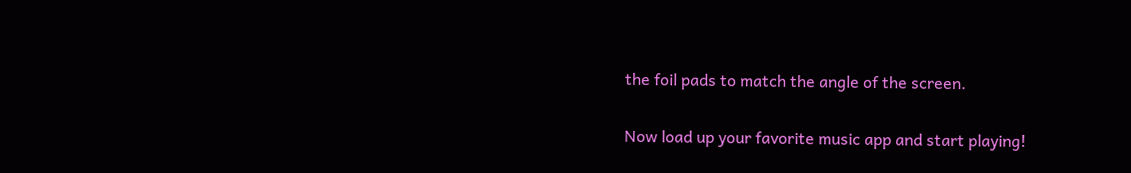the foil pads to match the angle of the screen.

Now load up your favorite music app and start playing!